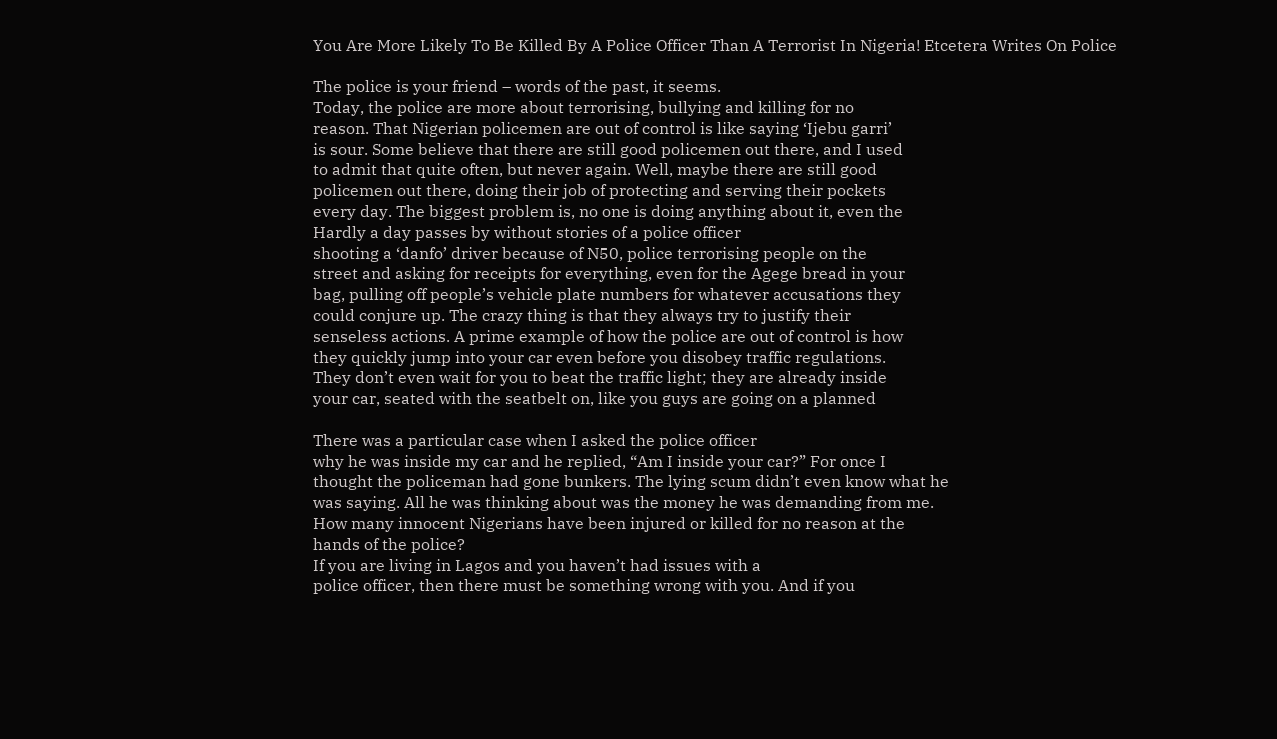You Are More Likely To Be Killed By A Police Officer Than A Terrorist In Nigeria! Etcetera Writes On Police

The police is your friend – words of the past, it seems.
Today, the police are more about terrorising, bullying and killing for no
reason. That Nigerian policemen are out of control is like saying ‘Ijebu garri’
is sour. Some believe that there are still good policemen out there, and I used
to admit that quite often, but never again. Well, maybe there are still good
policemen out there, doing their job of protecting and serving their pockets
every day. The biggest problem is, no one is doing anything about it, even the
Hardly a day passes by without stories of a police officer
shooting a ‘danfo’ driver because of N50, police terrorising people on the
street and asking for receipts for everything, even for the Agege bread in your
bag, pulling off people’s vehicle plate numbers for whatever accusations they
could conjure up. The crazy thing is that they always try to justify their
senseless actions. A prime example of how the police are out of control is how
they quickly jump into your car even before you disobey traffic regulations.
They don’t even wait for you to beat the traffic light; they are already inside
your car, seated with the seatbelt on, like you guys are going on a planned

There was a particular case when I asked the police officer
why he was inside my car and he replied, “Am I inside your car?” For once I
thought the policeman had gone bunkers. The lying scum didn’t even know what he
was saying. All he was thinking about was the money he was demanding from me.
How many innocent Nigerians have been injured or killed for no reason at the
hands of the police?
If you are living in Lagos and you haven’t had issues with a
police officer, then there must be something wrong with you. And if you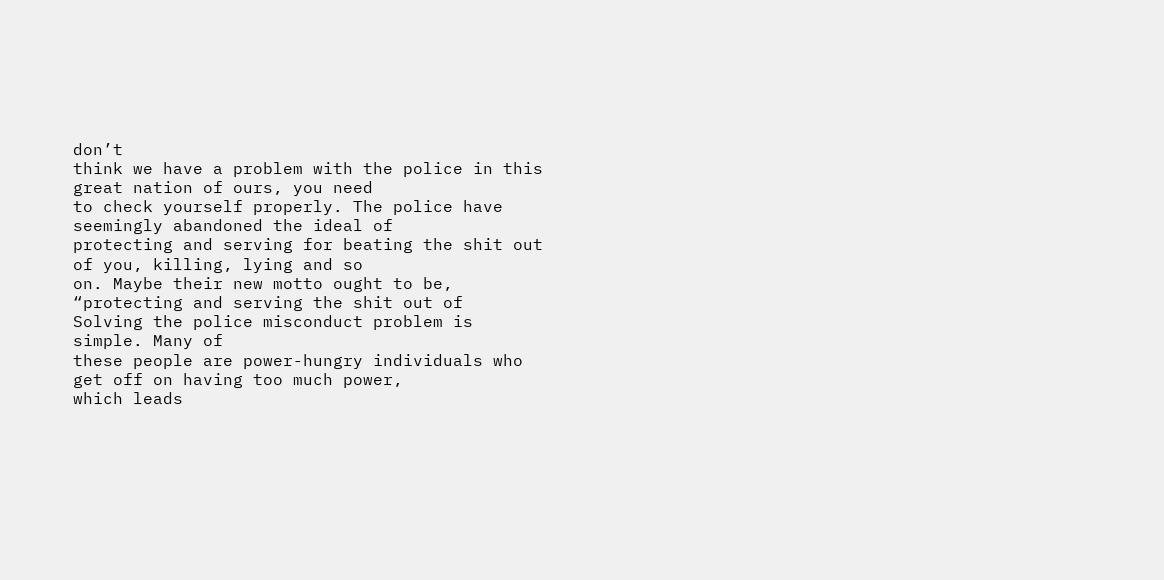don’t
think we have a problem with the police in this great nation of ours, you need
to check yourself properly. The police have seemingly abandoned the ideal of
protecting and serving for beating the shit out of you, killing, lying and so
on. Maybe their new motto ought to be, “protecting and serving the shit out of
Solving the police misconduct problem is simple. Many of
these people are power-hungry individuals who get off on having too much power,
which leads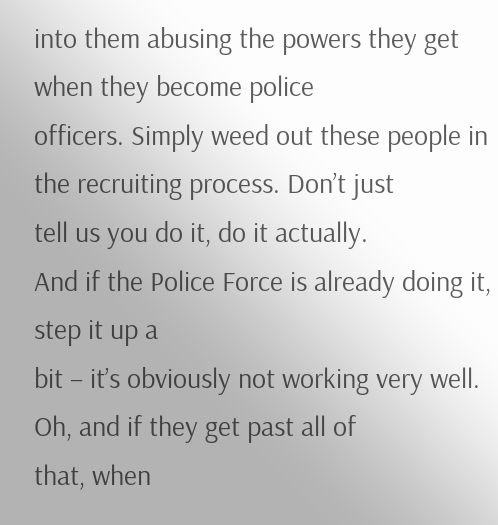into them abusing the powers they get when they become police
officers. Simply weed out these people in the recruiting process. Don’t just
tell us you do it, do it actually.
And if the Police Force is already doing it, step it up a
bit – it’s obviously not working very well. Oh, and if they get past all of
that, when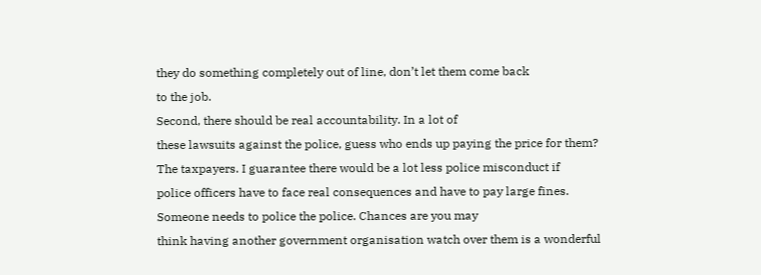they do something completely out of line, don’t let them come back
to the job.
Second, there should be real accountability. In a lot of
these lawsuits against the police, guess who ends up paying the price for them?
The taxpayers. I guarantee there would be a lot less police misconduct if
police officers have to face real consequences and have to pay large fines.
Someone needs to police the police. Chances are you may
think having another government organisation watch over them is a wonderful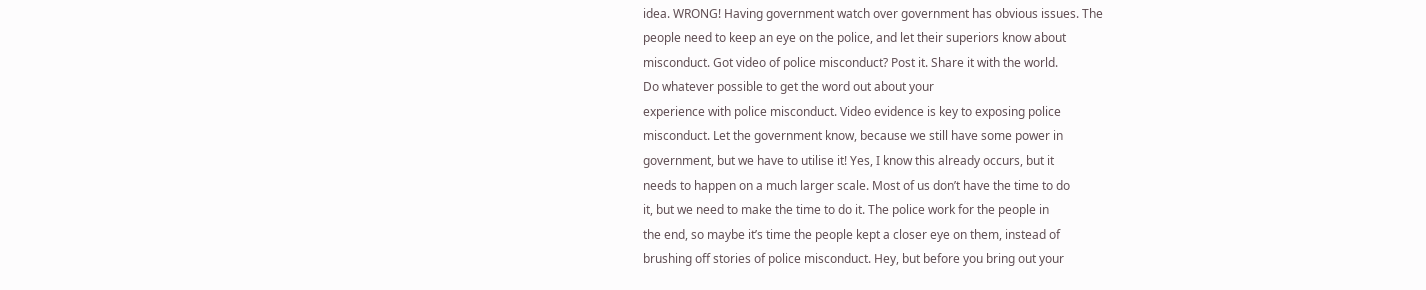idea. WRONG! Having government watch over government has obvious issues. The
people need to keep an eye on the police, and let their superiors know about
misconduct. Got video of police misconduct? Post it. Share it with the world.
Do whatever possible to get the word out about your
experience with police misconduct. Video evidence is key to exposing police
misconduct. Let the government know, because we still have some power in
government, but we have to utilise it! Yes, I know this already occurs, but it
needs to happen on a much larger scale. Most of us don’t have the time to do
it, but we need to make the time to do it. The police work for the people in
the end, so maybe it’s time the people kept a closer eye on them, instead of
brushing off stories of police misconduct. Hey, but before you bring out your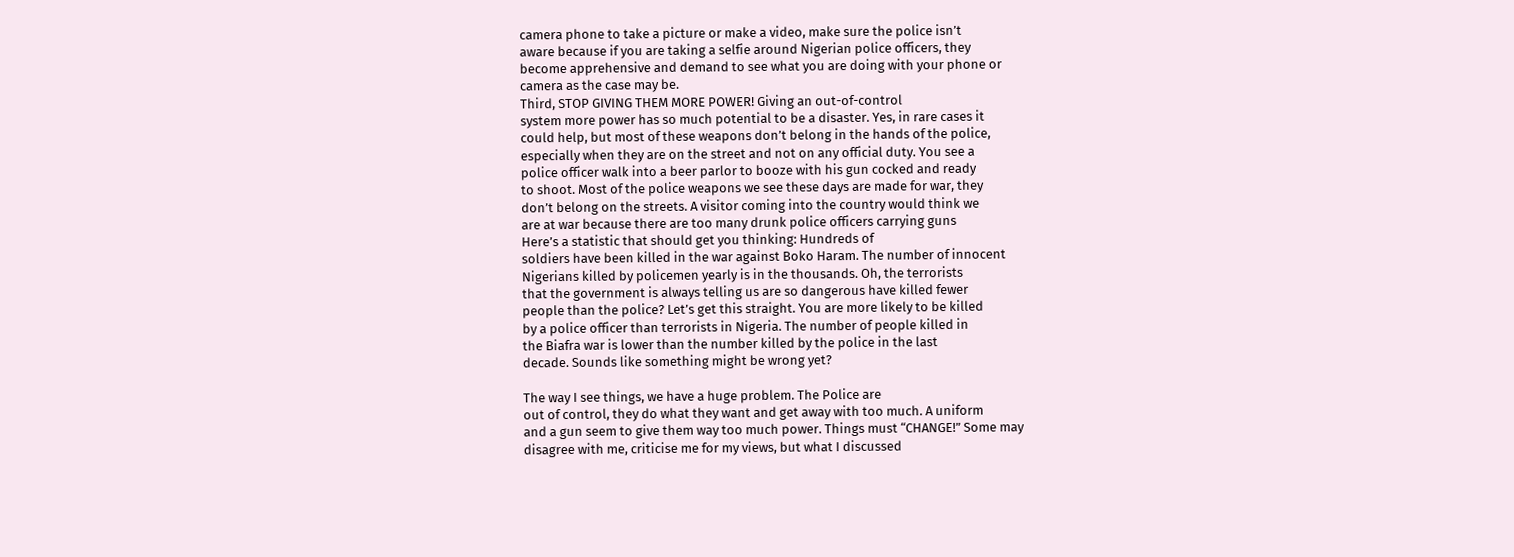camera phone to take a picture or make a video, make sure the police isn’t
aware because if you are taking a selfie around Nigerian police officers, they
become apprehensive and demand to see what you are doing with your phone or
camera as the case may be.
Third, STOP GIVING THEM MORE POWER! Giving an out-of-control
system more power has so much potential to be a disaster. Yes, in rare cases it
could help, but most of these weapons don’t belong in the hands of the police,
especially when they are on the street and not on any official duty. You see a
police officer walk into a beer parlor to booze with his gun cocked and ready
to shoot. Most of the police weapons we see these days are made for war, they
don’t belong on the streets. A visitor coming into the country would think we
are at war because there are too many drunk police officers carrying guns
Here’s a statistic that should get you thinking: Hundreds of
soldiers have been killed in the war against Boko Haram. The number of innocent
Nigerians killed by policemen yearly is in the thousands. Oh, the terrorists
that the government is always telling us are so dangerous have killed fewer
people than the police? Let’s get this straight. You are more likely to be killed
by a police officer than terrorists in Nigeria. The number of people killed in
the Biafra war is lower than the number killed by the police in the last
decade. Sounds like something might be wrong yet?

The way I see things, we have a huge problem. The Police are
out of control, they do what they want and get away with too much. A uniform
and a gun seem to give them way too much power. Things must “CHANGE!” Some may
disagree with me, criticise me for my views, but what I discussed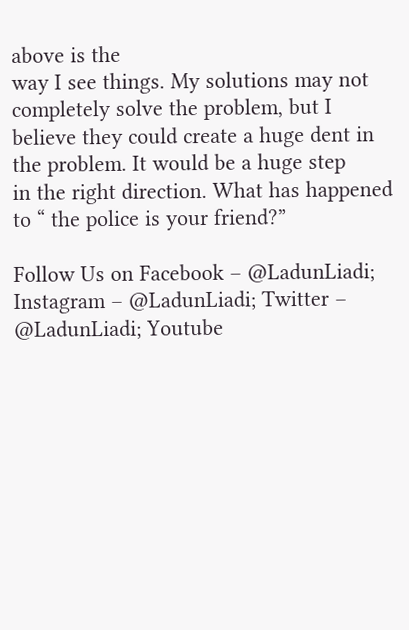above is the
way I see things. My solutions may not completely solve the problem, but I
believe they could create a huge dent in the problem. It would be a huge step
in the right direction. What has happened to “ the police is your friend?”

Follow Us on Facebook – @LadunLiadi; Instagram – @LadunLiadi; Twitter – @LadunLiadi; Youtube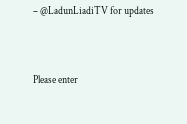– @LadunLiadiTV for updates


Please enter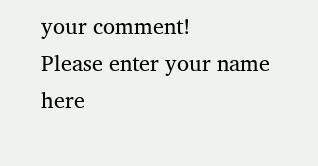your comment!
Please enter your name here